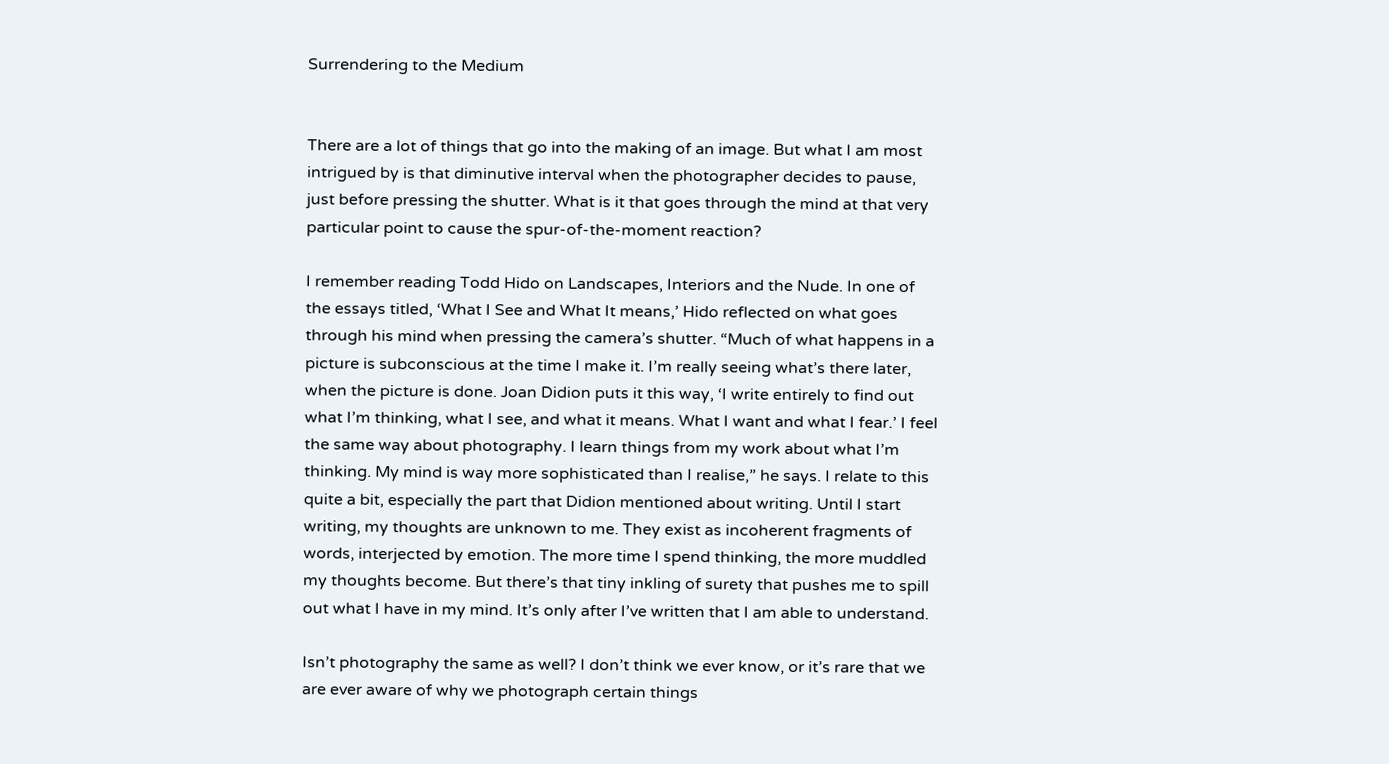Surrendering to the Medium


There are a lot of things that go into the making of an image. But what I am most intrigued by is that diminutive interval when the photographer decides to pause, just before pressing the shutter. What is it that goes through the mind at that very particular point to cause the spur-of-the-moment reaction?

I remember reading Todd Hido on Landscapes, Interiors and the Nude. In one of the essays titled, ‘What I See and What It means,’ Hido reflected on what goes through his mind when pressing the camera’s shutter. “Much of what happens in a picture is subconscious at the time I make it. I’m really seeing what’s there later, when the picture is done. Joan Didion puts it this way, ‘I write entirely to find out what I’m thinking, what I see, and what it means. What I want and what I fear.’ I feel the same way about photography. I learn things from my work about what I’m thinking. My mind is way more sophisticated than I realise,” he says. I relate to this quite a bit, especially the part that Didion mentioned about writing. Until I start writing, my thoughts are unknown to me. They exist as incoherent fragments of words, interjected by emotion. The more time I spend thinking, the more muddled my thoughts become. But there’s that tiny inkling of surety that pushes me to spill out what I have in my mind. It’s only after I’ve written that I am able to understand.

Isn’t photography the same as well? I don’t think we ever know, or it’s rare that we are ever aware of why we photograph certain things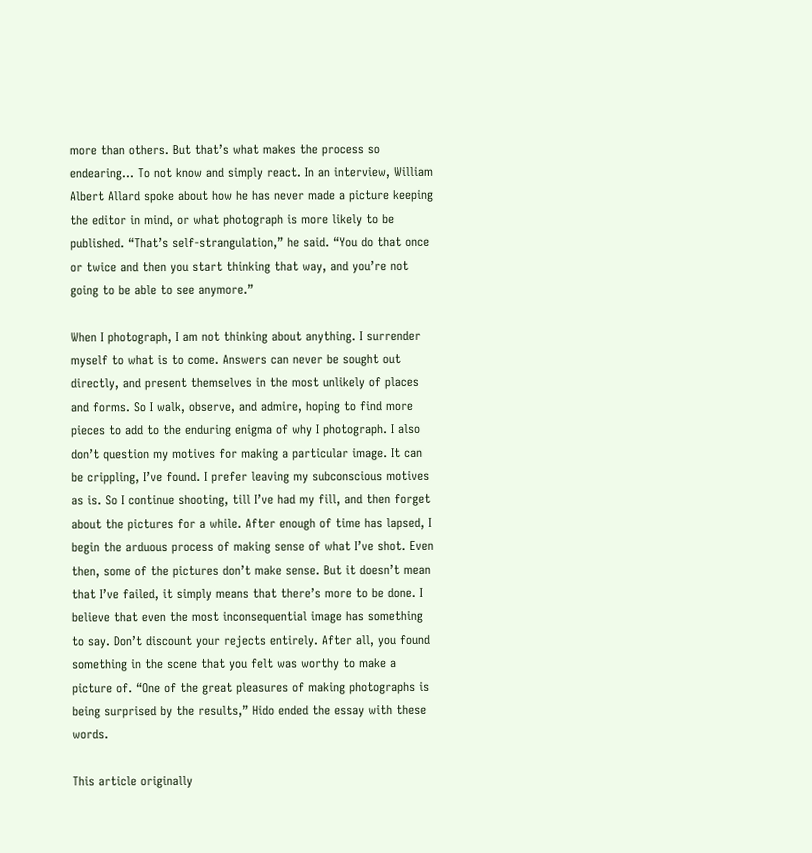more than others. But that’s what makes the process so endearing… To not know and simply react. In an interview, William Albert Allard spoke about how he has never made a picture keeping the editor in mind, or what photograph is more likely to be published. “That’s self-strangulation,” he said. “You do that once or twice and then you start thinking that way, and you’re not going to be able to see anymore.”

When I photograph, I am not thinking about anything. I surrender myself to what is to come. Answers can never be sought out directly, and present themselves in the most unlikely of places and forms. So I walk, observe, and admire, hoping to find more pieces to add to the enduring enigma of why I photograph. I also don’t question my motives for making a particular image. It can be crippling, I’ve found. I prefer leaving my subconscious motives as is. So I continue shooting, till I’ve had my fill, and then forget about the pictures for a while. After enough of time has lapsed, I begin the arduous process of making sense of what I’ve shot. Even then, some of the pictures don’t make sense. But it doesn’t mean that I’ve failed, it simply means that there’s more to be done. I believe that even the most inconsequential image has something to say. Don’t discount your rejects entirely. After all, you found something in the scene that you felt was worthy to make a picture of. “One of the great pleasures of making photographs is being surprised by the results,” Hido ended the essay with these words.

This article originally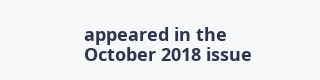appeared in the October 2018 issue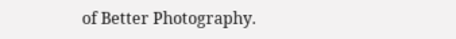of Better Photography.